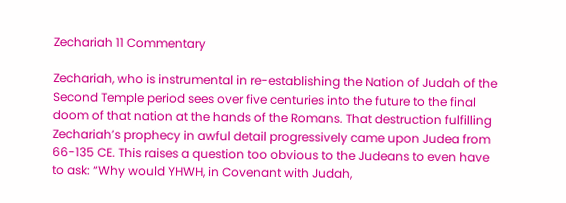Zechariah 11 Commentary

Zechariah, who is instrumental in re-establishing the Nation of Judah of the Second Temple period sees over five centuries into the future to the final doom of that nation at the hands of the Romans. That destruction fulfilling Zechariah’s prophecy in awful detail progressively came upon Judea from 66-135 CE. This raises a question too obvious to the Judeans to even have to ask: “Why would YHWH, in Covenant with Judah,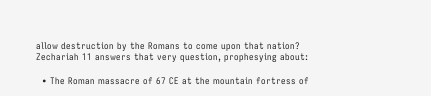allow destruction by the Romans to come upon that nation? Zechariah 11 answers that very question, prophesying about:

  • The Roman massacre of 67 CE at the mountain fortress of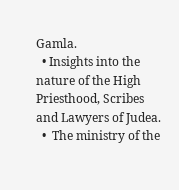Gamla.
  • Insights into the nature of the High Priesthood, Scribes and Lawyers of Judea.
  •  The ministry of the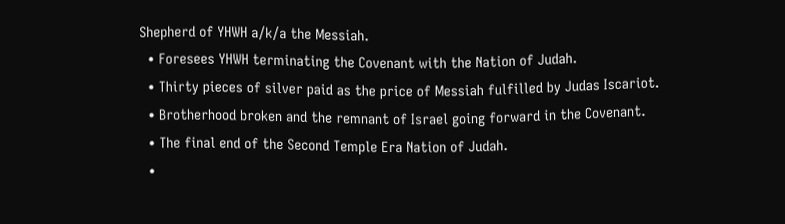Shepherd of YHWH a/k/a the Messiah.
  • Foresees YHWH terminating the Covenant with the Nation of Judah.
  • Thirty pieces of silver paid as the price of Messiah fulfilled by Judas Iscariot.
  • Brotherhood broken and the remnant of Israel going forward in the Covenant.
  • The final end of the Second Temple Era Nation of Judah.
  •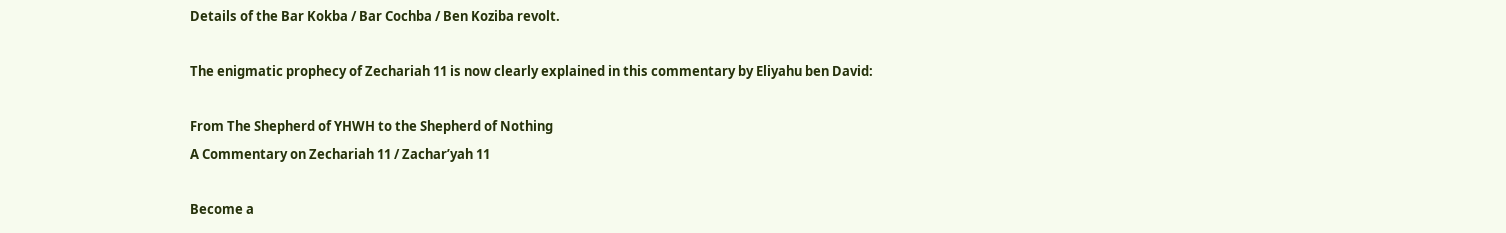Details of the Bar Kokba / Bar Cochba / Ben Koziba revolt.

The enigmatic prophecy of Zechariah 11 is now clearly explained in this commentary by Eliyahu ben David:

From The Shepherd of YHWH to the Shepherd of Nothing
A Commentary on Zechariah 11 / Zachar’yah 11

Become a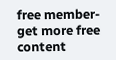free member-get more free content